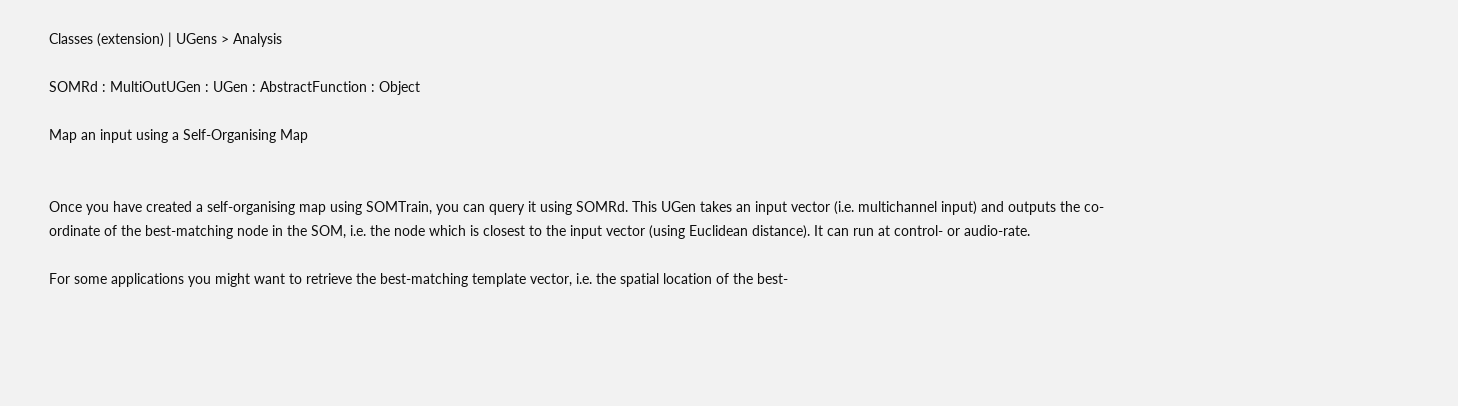Classes (extension) | UGens > Analysis

SOMRd : MultiOutUGen : UGen : AbstractFunction : Object

Map an input using a Self-Organising Map


Once you have created a self-organising map using SOMTrain, you can query it using SOMRd. This UGen takes an input vector (i.e. multichannel input) and outputs the co-ordinate of the best-matching node in the SOM, i.e. the node which is closest to the input vector (using Euclidean distance). It can run at control- or audio-rate.

For some applications you might want to retrieve the best-matching template vector, i.e. the spatial location of the best-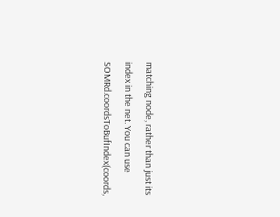matching node, rather than just its index in the net. You can use SOMRd.coordsToBufIndex(coords,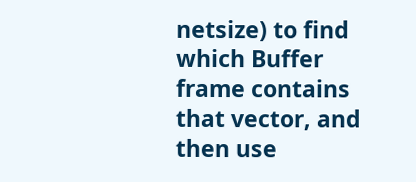netsize) to find which Buffer frame contains that vector, and then use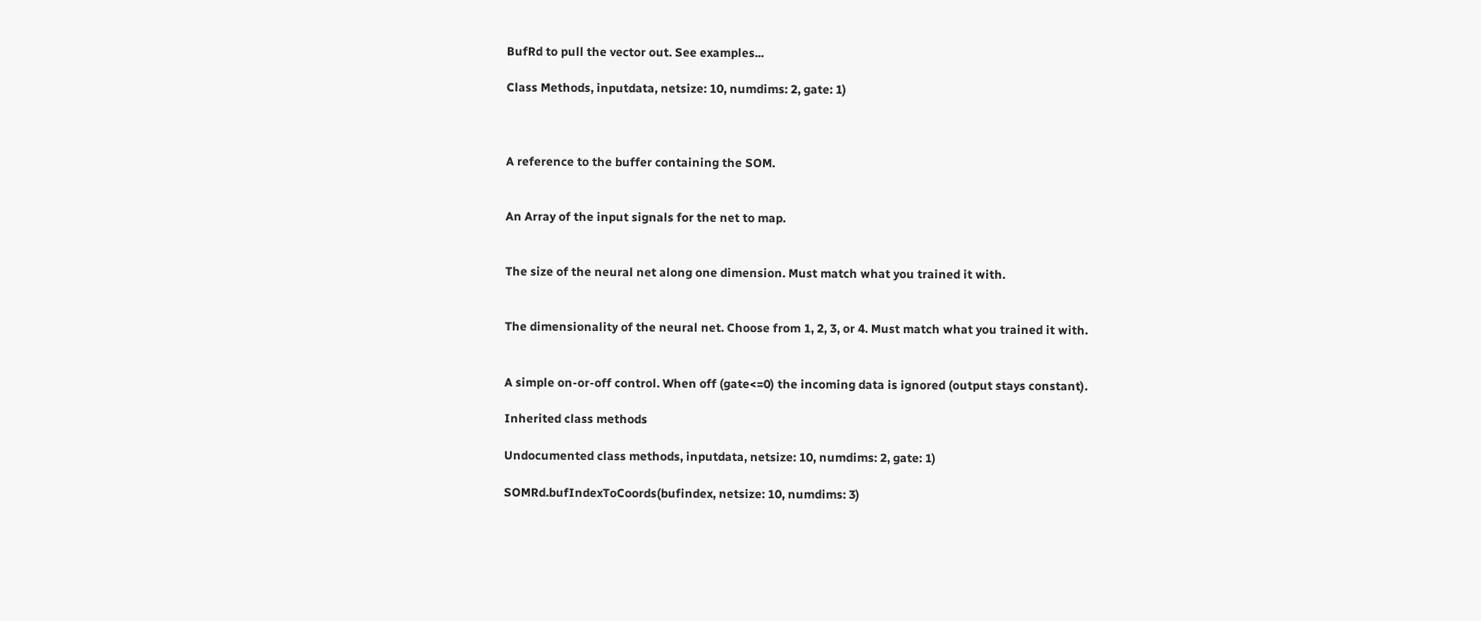BufRd to pull the vector out. See examples...

Class Methods, inputdata, netsize: 10, numdims: 2, gate: 1)



A reference to the buffer containing the SOM.


An Array of the input signals for the net to map.


The size of the neural net along one dimension. Must match what you trained it with.


The dimensionality of the neural net. Choose from 1, 2, 3, or 4. Must match what you trained it with.


A simple on-or-off control. When off (gate<=0) the incoming data is ignored (output stays constant).

Inherited class methods

Undocumented class methods, inputdata, netsize: 10, numdims: 2, gate: 1)

SOMRd.bufIndexToCoords(bufindex, netsize: 10, numdims: 3)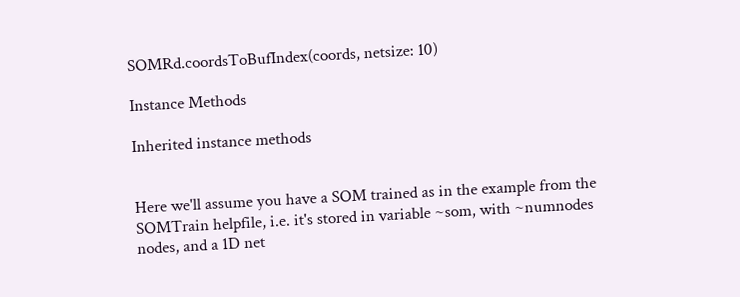SOMRd.coordsToBufIndex(coords, netsize: 10)

Instance Methods

Inherited instance methods


Here we'll assume you have a SOM trained as in the example from the SOMTrain helpfile, i.e. it's stored in variable ~som, with ~numnodes nodes, and a 1D net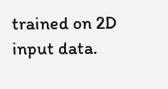trained on 2D input data.